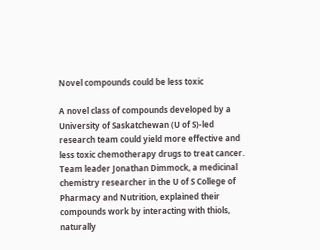Novel compounds could be less toxic

A novel class of compounds developed by a University of Saskatchewan (U of S)-led research team could yield more effective and less toxic chemotherapy drugs to treat cancer. Team leader Jonathan Dimmock, a medicinal chemistry researcher in the U of S College of Pharmacy and Nutrition, explained their compounds work by interacting with thiols, naturally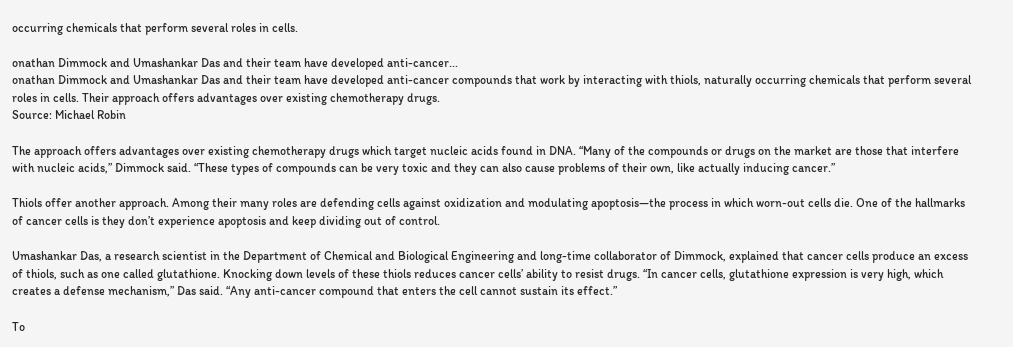occurring chemicals that perform several roles in cells.

onathan Dimmock and Umashankar Das and their team have developed anti-cancer...
onathan Dimmock and Umashankar Das and their team have developed anti-cancer compounds that work by interacting with thiols, naturally occurring chemicals that perform several roles in cells. Their approach offers advantages over existing chemotherapy drugs.
Source: Michael Robin

The approach offers advantages over existing chemotherapy drugs which target nucleic acids found in DNA. “Many of the compounds or drugs on the market are those that interfere with nucleic acids,” Dimmock said. “These types of compounds can be very toxic and they can also cause problems of their own, like actually inducing cancer.”

Thiols offer another approach. Among their many roles are defending cells against oxidization and modulating apoptosis—the process in which worn-out cells die. One of the hallmarks of cancer cells is they don’t experience apoptosis and keep dividing out of control.

Umashankar Das, a research scientist in the Department of Chemical and Biological Engineering and long-time collaborator of Dimmock, explained that cancer cells produce an excess of thiols, such as one called glutathione. Knocking down levels of these thiols reduces cancer cells’ ability to resist drugs. “In cancer cells, glutathione expression is very high, which creates a defense mechanism,” Das said. “Any anti-cancer compound that enters the cell cannot sustain its effect.”

To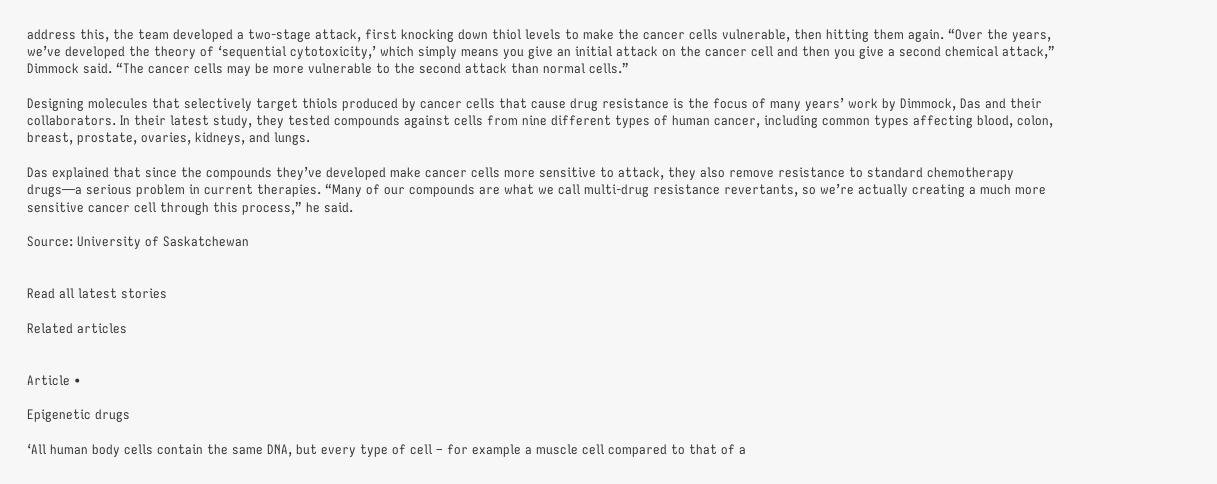address this, the team developed a two-stage attack, first knocking down thiol levels to make the cancer cells vulnerable, then hitting them again. “Over the years, we’ve developed the theory of ‘sequential cytotoxicity,’ which simply means you give an initial attack on the cancer cell and then you give a second chemical attack,” Dimmock said. “The cancer cells may be more vulnerable to the second attack than normal cells.”

Designing molecules that selectively target thiols produced by cancer cells that cause drug resistance is the focus of many years’ work by Dimmock, Das and their collaborators. In their latest study, they tested compounds against cells from nine different types of human cancer, including common types affecting blood, colon, breast, prostate, ovaries, kidneys, and lungs.

Das explained that since the compounds they’ve developed make cancer cells more sensitive to attack, they also remove resistance to standard chemotherapy drugs—a serious problem in current therapies. “Many of our compounds are what we call multi-drug resistance revertants, so we’re actually creating a much more sensitive cancer cell through this process,” he said.

Source: University of Saskatchewan


Read all latest stories

Related articles


Article •

Epigenetic drugs

‘All human body cells contain the same DNA, but every type of cell – for example a muscle cell compared to that of a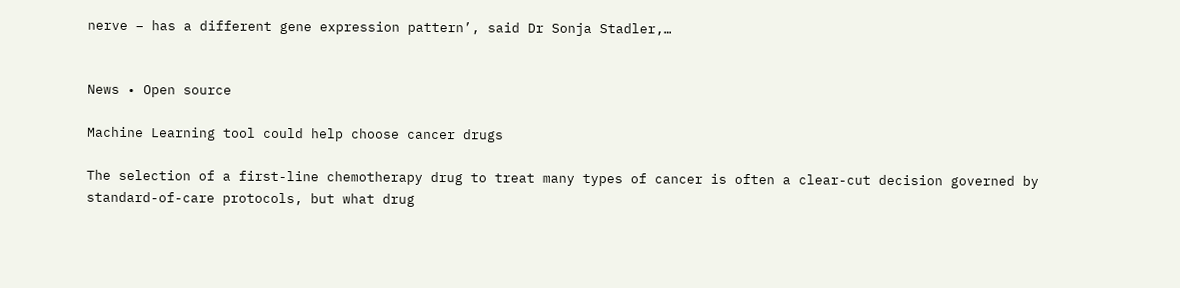nerve – has a different gene expression pattern’, said Dr Sonja Stadler,…


News • Open source

Machine Learning tool could help choose cancer drugs

The selection of a first-line chemotherapy drug to treat many types of cancer is often a clear-cut decision governed by standard-of-care protocols, but what drug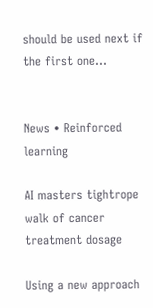should be used next if the first one…


News • Reinforced learning

AI masters tightrope walk of cancer treatment dosage

Using a new approach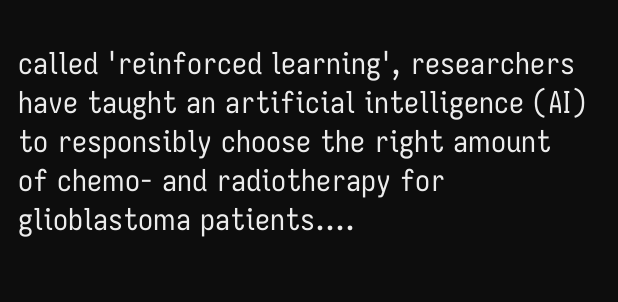called 'reinforced learning', researchers have taught an artificial intelligence (AI) to responsibly choose the right amount of chemo- and radiotherapy for glioblastoma patients.…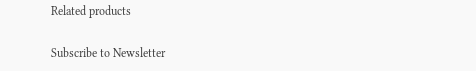Related products

Subscribe to Newsletter